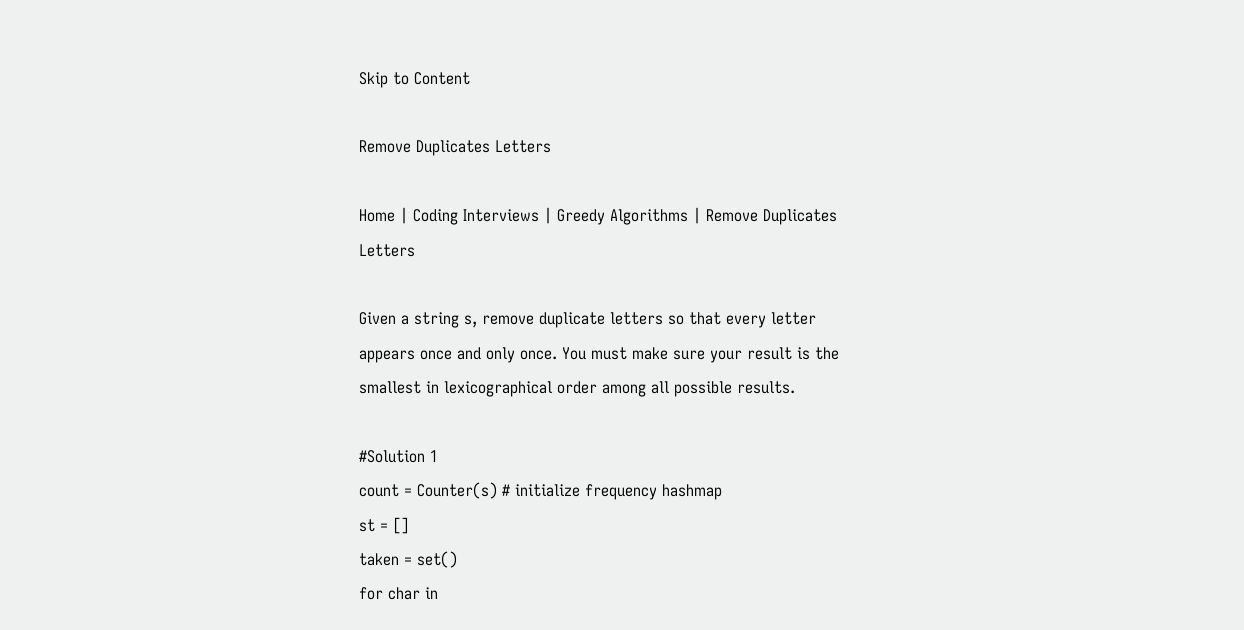Skip to Content

Remove Duplicates Letters

Home | Coding Interviews | Greedy Algorithms | Remove Duplicates Letters

Given a string s, remove duplicate letters so that every letter appears once and only once. You must make sure your result is the smallest in lexicographical order among all possible results.

#Solution 1
count = Counter(s) # initialize frequency hashmap
st = []
taken = set()
for char in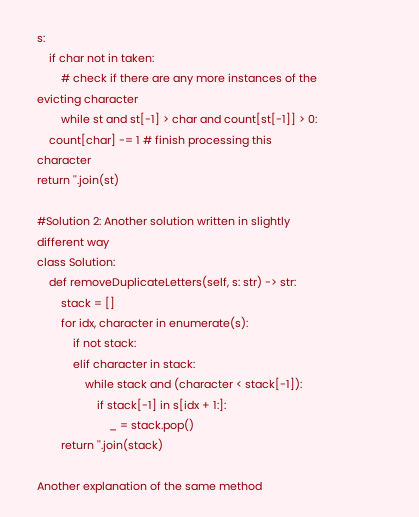s:
    if char not in taken:
        # check if there are any more instances of the evicting character
        while st and st[-1] > char and count[st[-1]] > 0:
    count[char] -= 1 # finish processing this character
return ''.join(st)

#Solution 2: Another solution written in slightly different way
class Solution:
    def removeDuplicateLetters(self, s: str) -> str:
        stack = []
        for idx, character in enumerate(s):
            if not stack:
            elif character in stack:
                while stack and (character < stack[-1]):
                    if stack[-1] in s[idx + 1:]:
                        _ = stack.pop()
        return ''.join(stack)

Another explanation of the same method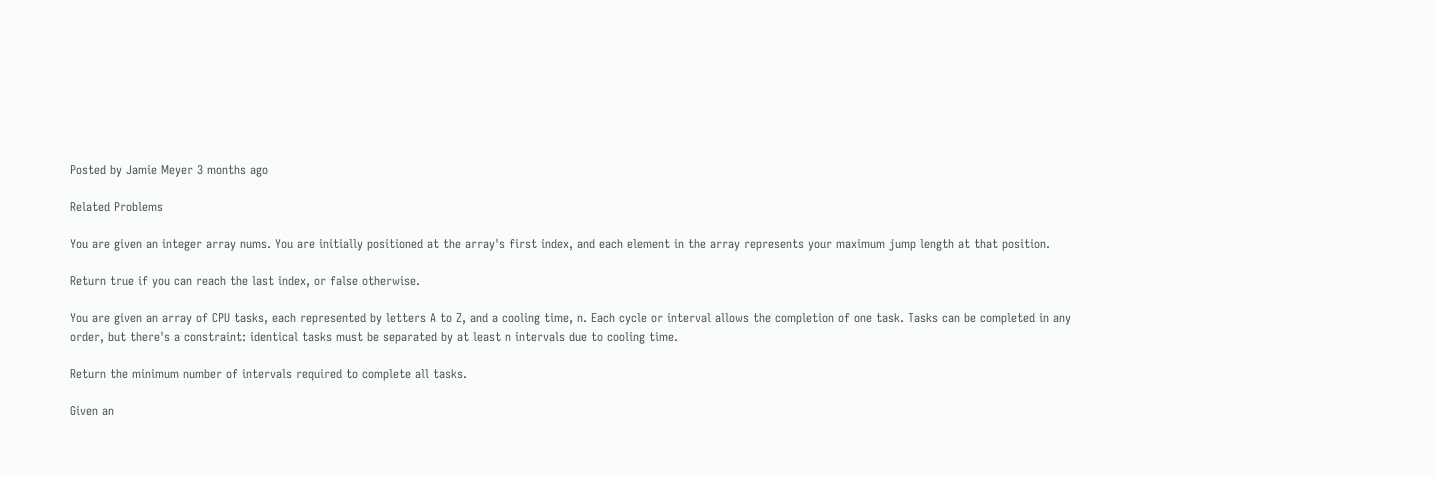Posted by Jamie Meyer 3 months ago

Related Problems

You are given an integer array nums. You are initially positioned at the array's first index, and each element in the array represents your maximum jump length at that position.

Return true if you can reach the last index, or false otherwise.

You are given an array of CPU tasks, each represented by letters A to Z, and a cooling time, n. Each cycle or interval allows the completion of one task. Tasks can be completed in any order, but there's a constraint: identical tasks must be separated by at least n intervals due to cooling time.

Return the minimum number of intervals required to complete all tasks.

Given an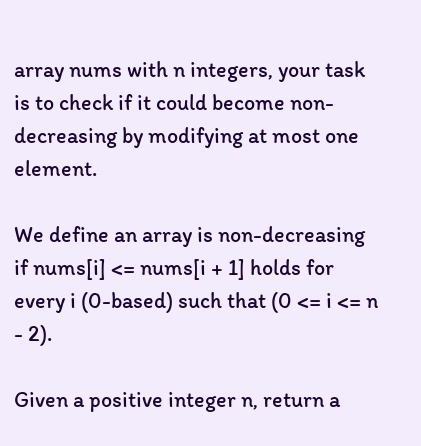array nums with n integers, your task is to check if it could become non-decreasing by modifying at most one element.

We define an array is non-decreasing if nums[i] <= nums[i + 1] holds for every i (0-based) such that (0 <= i <= n - 2).

Given a positive integer n, return a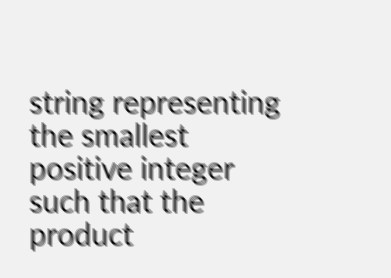string representing the smallest positive integer such that the product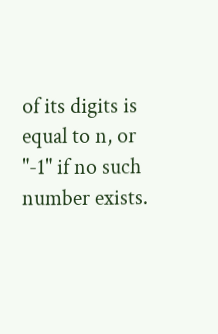of its digits is equal to n, or "-1" if no such number exists.